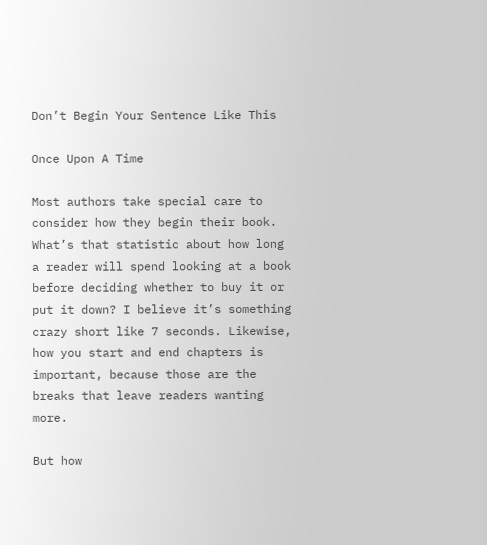Don’t Begin Your Sentence Like This

Once Upon A Time

Most authors take special care to consider how they begin their book. What’s that statistic about how long a reader will spend looking at a book before deciding whether to buy it or put it down? I believe it’s something crazy short like 7 seconds. Likewise, how you start and end chapters is important, because those are the breaks that leave readers wanting more.

But how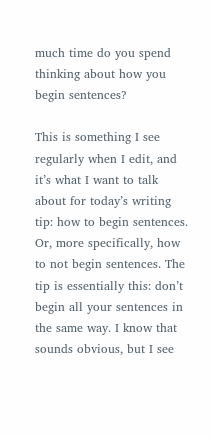much time do you spend thinking about how you begin sentences?

This is something I see regularly when I edit, and it’s what I want to talk about for today’s writing tip: how to begin sentences. Or, more specifically, how to not begin sentences. The tip is essentially this: don’t begin all your sentences in the same way. I know that sounds obvious, but I see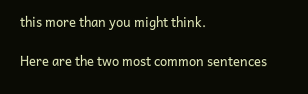this more than you might think.

Here are the two most common sentences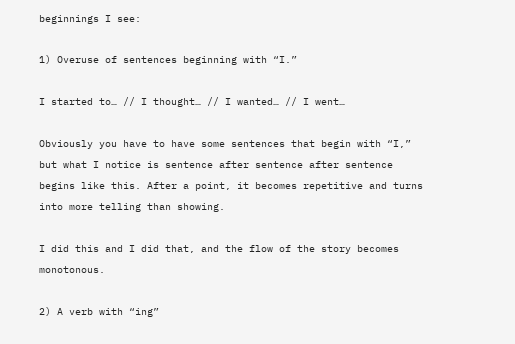beginnings I see:

1) Overuse of sentences beginning with “I.”

I started to… // I thought… // I wanted… // I went…

Obviously you have to have some sentences that begin with “I,” but what I notice is sentence after sentence after sentence begins like this. After a point, it becomes repetitive and turns into more telling than showing.

I did this and I did that, and the flow of the story becomes monotonous.

2) A verb with “ing”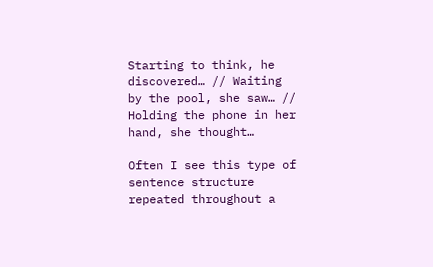Starting to think, he discovered… // Waiting by the pool, she saw… // Holding the phone in her hand, she thought…

Often I see this type of sentence structure repeated throughout a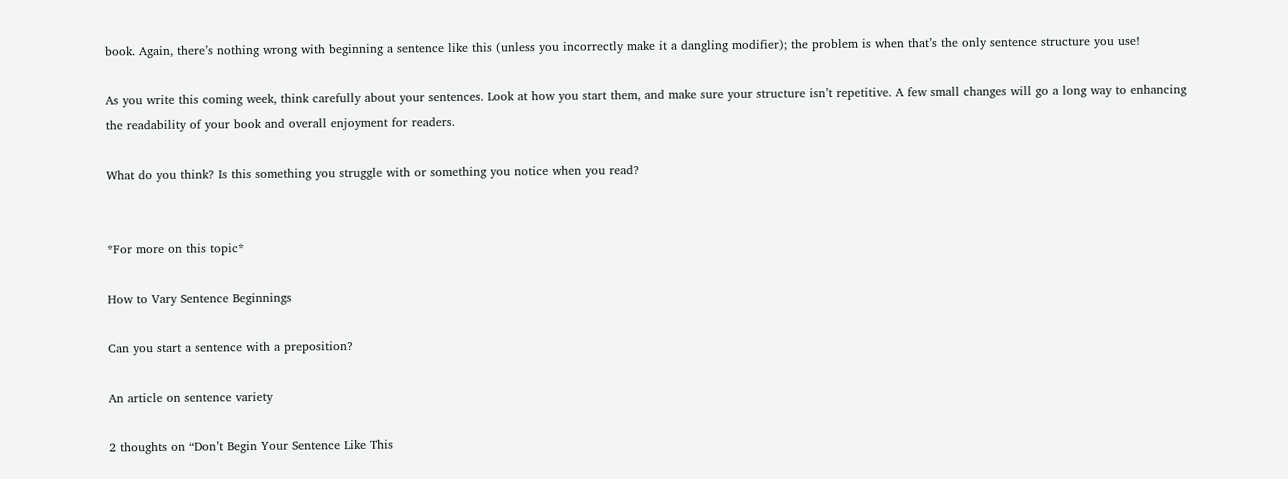book. Again, there’s nothing wrong with beginning a sentence like this (unless you incorrectly make it a dangling modifier); the problem is when that’s the only sentence structure you use!

As you write this coming week, think carefully about your sentences. Look at how you start them, and make sure your structure isn’t repetitive. A few small changes will go a long way to enhancing the readability of your book and overall enjoyment for readers.

What do you think? Is this something you struggle with or something you notice when you read?


*For more on this topic*

How to Vary Sentence Beginnings

Can you start a sentence with a preposition?

An article on sentence variety

2 thoughts on “Don’t Begin Your Sentence Like This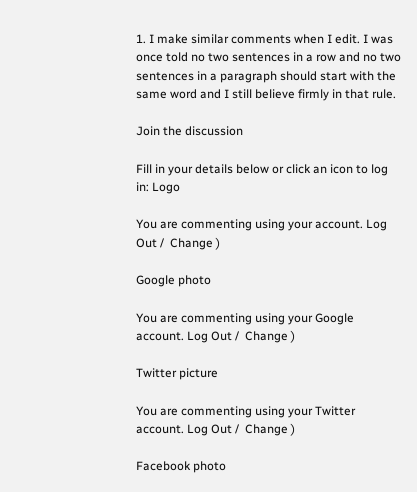1. I make similar comments when I edit. I was once told no two sentences in a row and no two sentences in a paragraph should start with the same word and I still believe firmly in that rule.

Join the discussion

Fill in your details below or click an icon to log in: Logo

You are commenting using your account. Log Out /  Change )

Google photo

You are commenting using your Google account. Log Out /  Change )

Twitter picture

You are commenting using your Twitter account. Log Out /  Change )

Facebook photo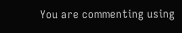You are commenting using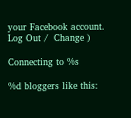your Facebook account. Log Out /  Change )

Connecting to %s

%d bloggers like this: